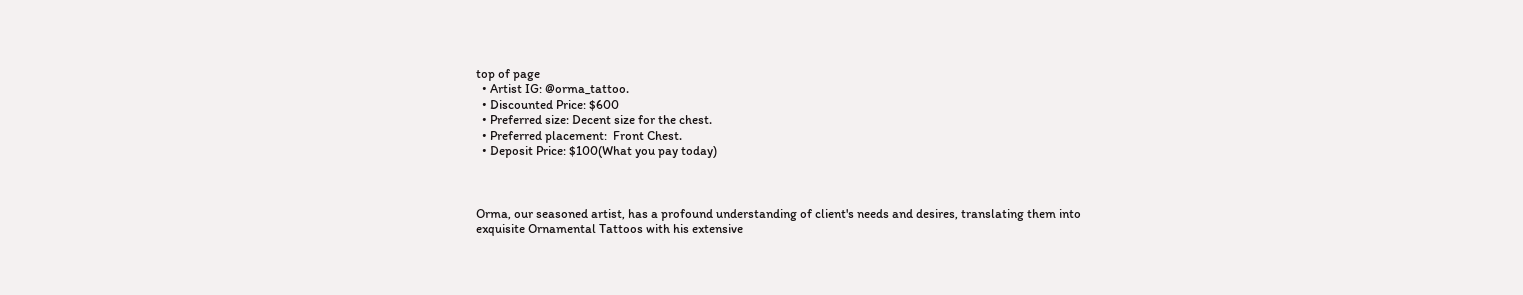top of page
  • Artist IG: @orma_tattoo.
  • Discounted Price: $600
  • Preferred size: Decent size for the chest.
  • Preferred placement:  Front Chest.
  • Deposit Price: $100(What you pay today)



Orma, our seasoned artist, has a profound understanding of client's needs and desires, translating them into exquisite Ornamental Tattoos with his extensive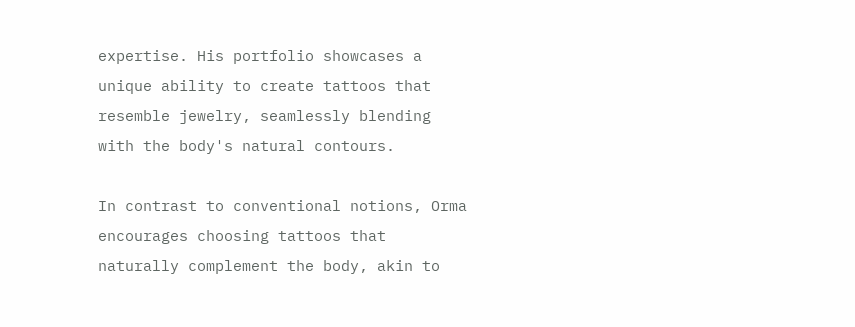expertise. His portfolio showcases a unique ability to create tattoos that resemble jewelry, seamlessly blending with the body's natural contours.

In contrast to conventional notions, Orma encourages choosing tattoos that naturally complement the body, akin to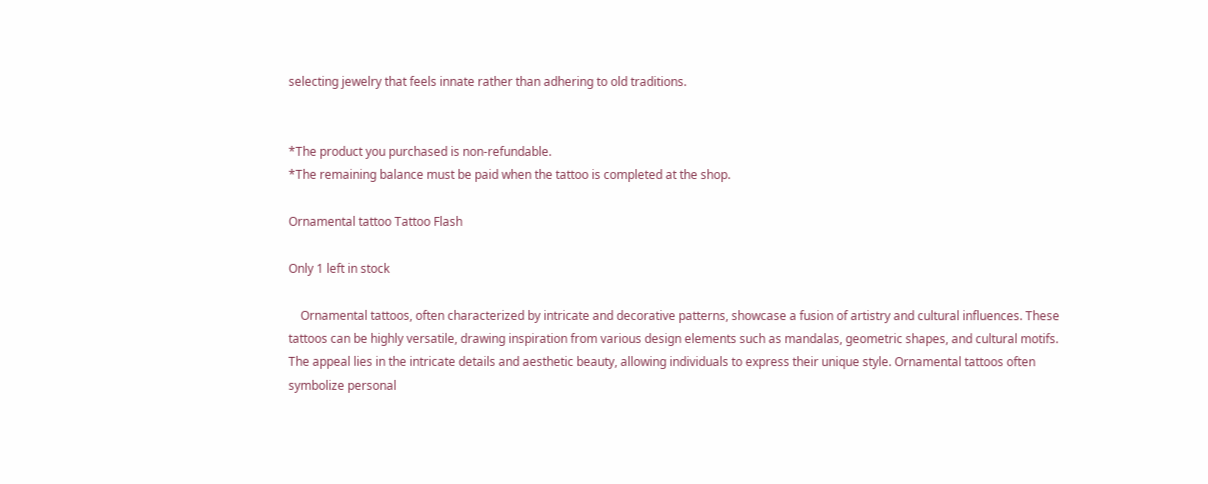selecting jewelry that feels innate rather than adhering to old traditions.


*The product you purchased is non-refundable.
*The remaining balance must be paid when the tattoo is completed at the shop.

Ornamental tattoo Tattoo Flash

Only 1 left in stock

    Ornamental tattoos, often characterized by intricate and decorative patterns, showcase a fusion of artistry and cultural influences. These tattoos can be highly versatile, drawing inspiration from various design elements such as mandalas, geometric shapes, and cultural motifs. The appeal lies in the intricate details and aesthetic beauty, allowing individuals to express their unique style. Ornamental tattoos often symbolize personal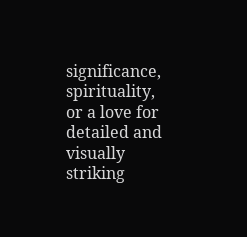significance, spirituality, or a love for detailed and visually striking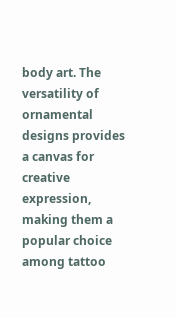body art. The versatility of ornamental designs provides a canvas for creative expression, making them a popular choice among tattoo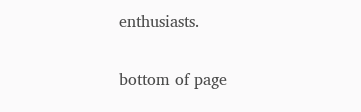enthusiasts.

bottom of page